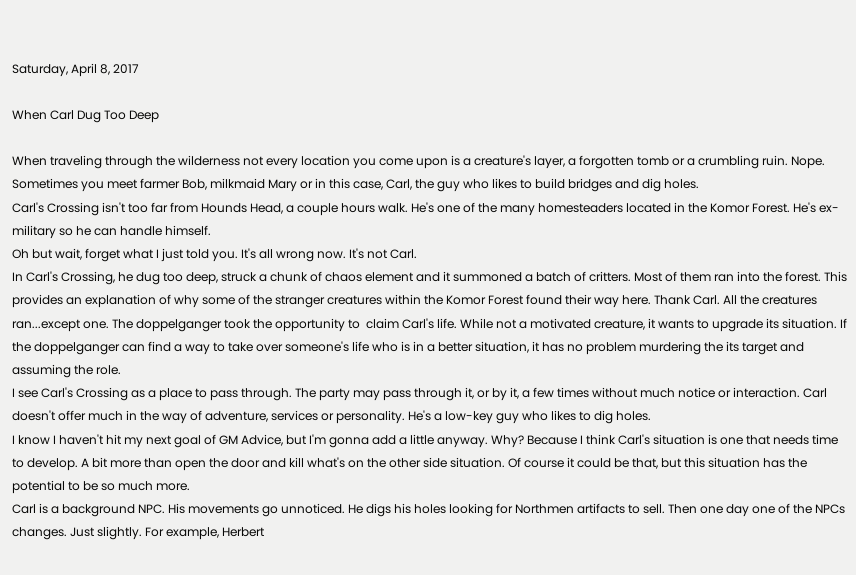Saturday, April 8, 2017

When Carl Dug Too Deep

When traveling through the wilderness not every location you come upon is a creature's layer, a forgotten tomb or a crumbling ruin. Nope. Sometimes you meet farmer Bob, milkmaid Mary or in this case, Carl, the guy who likes to build bridges and dig holes.
Carl's Crossing isn't too far from Hounds Head, a couple hours walk. He's one of the many homesteaders located in the Komor Forest. He's ex-military so he can handle himself.
Oh but wait, forget what I just told you. It's all wrong now. It's not Carl.
In Carl's Crossing, he dug too deep, struck a chunk of chaos element and it summoned a batch of critters. Most of them ran into the forest. This provides an explanation of why some of the stranger creatures within the Komor Forest found their way here. Thank Carl. All the creatures ran...except one. The doppelganger took the opportunity to  claim Carl's life. While not a motivated creature, it wants to upgrade its situation. If the doppelganger can find a way to take over someone's life who is in a better situation, it has no problem murdering the its target and assuming the role.
I see Carl's Crossing as a place to pass through. The party may pass through it, or by it, a few times without much notice or interaction. Carl doesn't offer much in the way of adventure, services or personality. He's a low-key guy who likes to dig holes.
I know I haven't hit my next goal of GM Advice, but I'm gonna add a little anyway. Why? Because I think Carl's situation is one that needs time to develop. A bit more than open the door and kill what's on the other side situation. Of course it could be that, but this situation has the potential to be so much more.
Carl is a background NPC. His movements go unnoticed. He digs his holes looking for Northmen artifacts to sell. Then one day one of the NPCs changes. Just slightly. For example, Herbert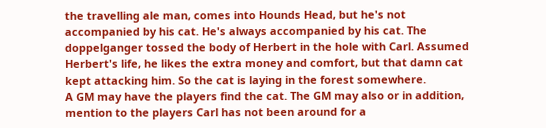the travelling ale man, comes into Hounds Head, but he's not accompanied by his cat. He's always accompanied by his cat. The doppelganger tossed the body of Herbert in the hole with Carl. Assumed Herbert's life, he likes the extra money and comfort, but that damn cat kept attacking him. So the cat is laying in the forest somewhere.
A GM may have the players find the cat. The GM may also or in addition, mention to the players Carl has not been around for a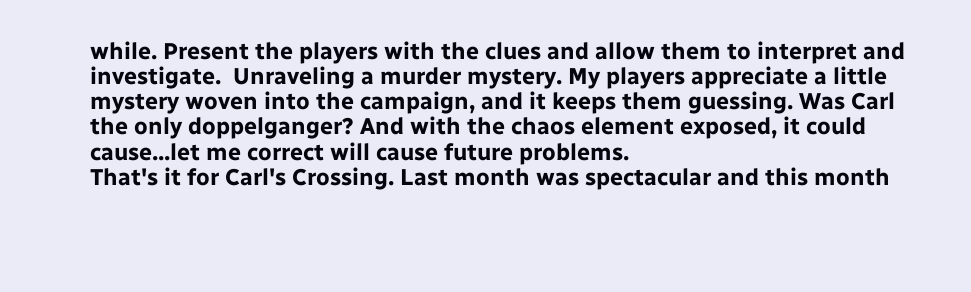while. Present the players with the clues and allow them to interpret and investigate.  Unraveling a murder mystery. My players appreciate a little mystery woven into the campaign, and it keeps them guessing. Was Carl the only doppelganger? And with the chaos element exposed, it could cause...let me correct will cause future problems.
That's it for Carl's Crossing. Last month was spectacular and this month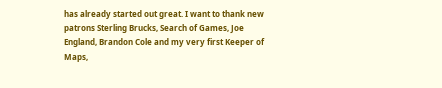has already started out great. I want to thank new patrons Sterling Brucks, Search of Games, Joe England, Brandon Cole and my very first Keeper of Maps,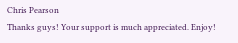Chris Pearson
Thanks guys! Your support is much appreciated. Enjoy!